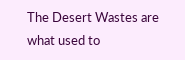The Desert Wastes are what used to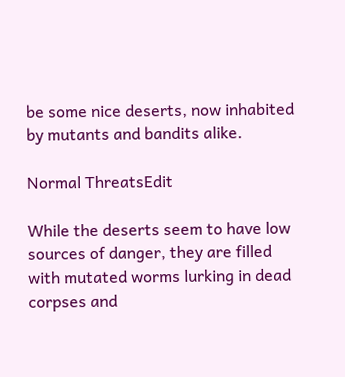be some nice deserts, now inhabited by mutants and bandits alike.

Normal ThreatsEdit

While the deserts seem to have low sources of danger, they are filled with mutated worms lurking in dead corpses and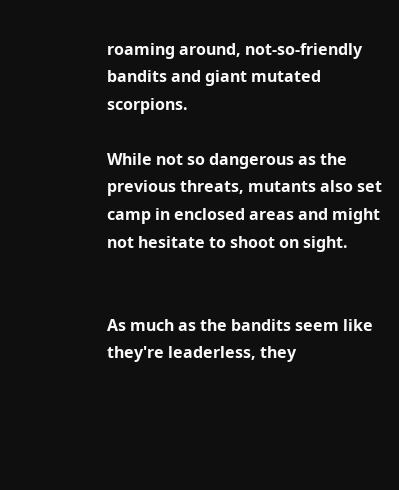roaming around, not-so-friendly bandits and giant mutated scorpions.

While not so dangerous as the previous threats, mutants also set camp in enclosed areas and might not hesitate to shoot on sight.


As much as the bandits seem like they're leaderless, they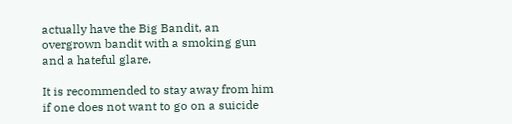actually have the Big Bandit, an overgrown bandit with a smoking gun and a hateful glare.

It is recommended to stay away from him if one does not want to go on a suicide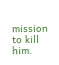mission to kill him.